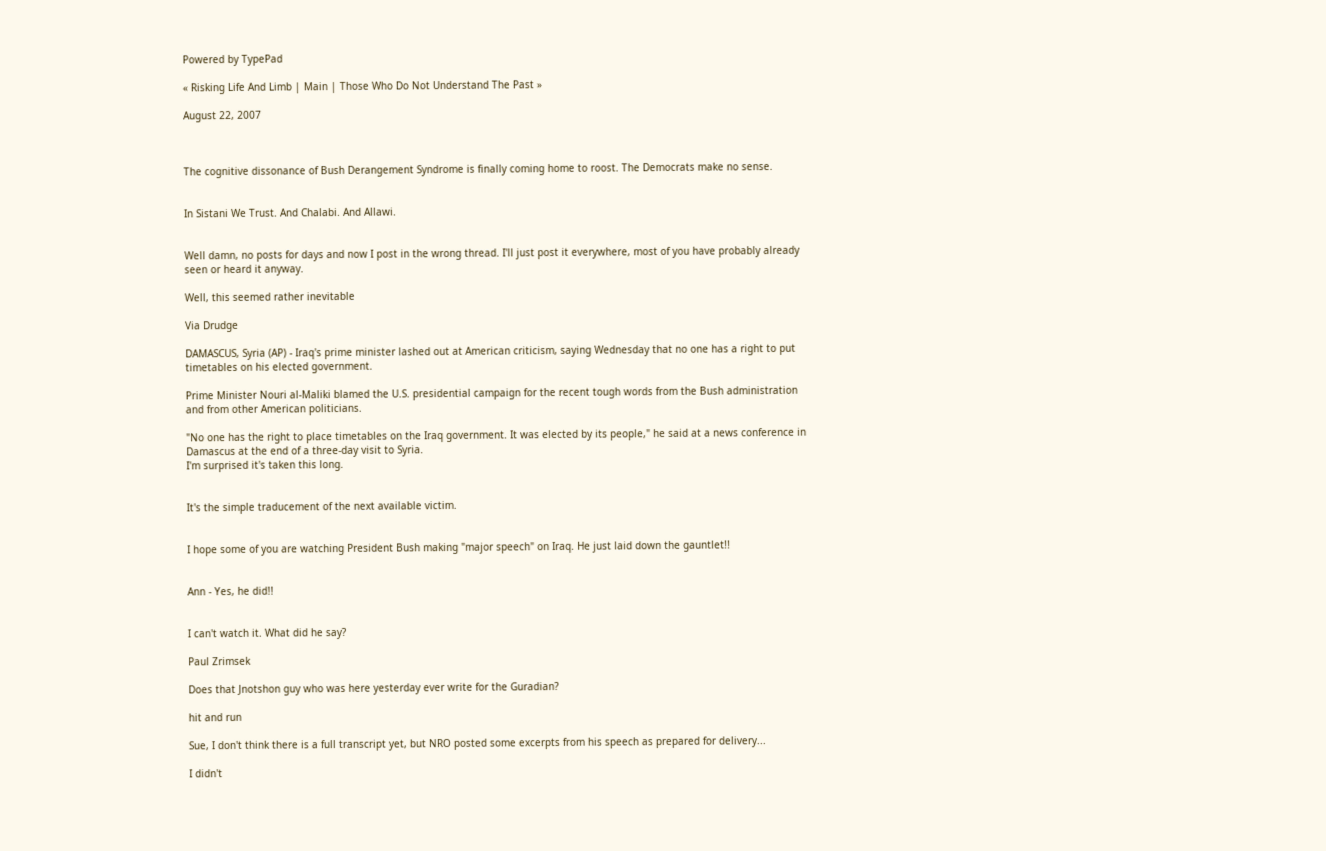Powered by TypePad

« Risking Life And Limb | Main | Those Who Do Not Understand The Past »

August 22, 2007



The cognitive dissonance of Bush Derangement Syndrome is finally coming home to roost. The Democrats make no sense.


In Sistani We Trust. And Chalabi. And Allawi.


Well damn, no posts for days and now I post in the wrong thread. I'll just post it everywhere, most of you have probably already seen or heard it anyway.

Well, this seemed rather inevitable

Via Drudge

DAMASCUS, Syria (AP) - Iraq's prime minister lashed out at American criticism, saying Wednesday that no one has a right to put timetables on his elected government.

Prime Minister Nouri al-Maliki blamed the U.S. presidential campaign for the recent tough words from the Bush administration and from other American politicians.

"No one has the right to place timetables on the Iraq government. It was elected by its people," he said at a news conference in Damascus at the end of a three-day visit to Syria.
I'm surprised it's taken this long.


It's the simple traducement of the next available victim.


I hope some of you are watching President Bush making "major speech" on Iraq. He just laid down the gauntlet!!


Ann - Yes, he did!!


I can't watch it. What did he say?

Paul Zrimsek

Does that Jnotshon guy who was here yesterday ever write for the Guradian?

hit and run

Sue, I don't think there is a full transcript yet, but NRO posted some excerpts from his speech as prepared for delivery...

I didn't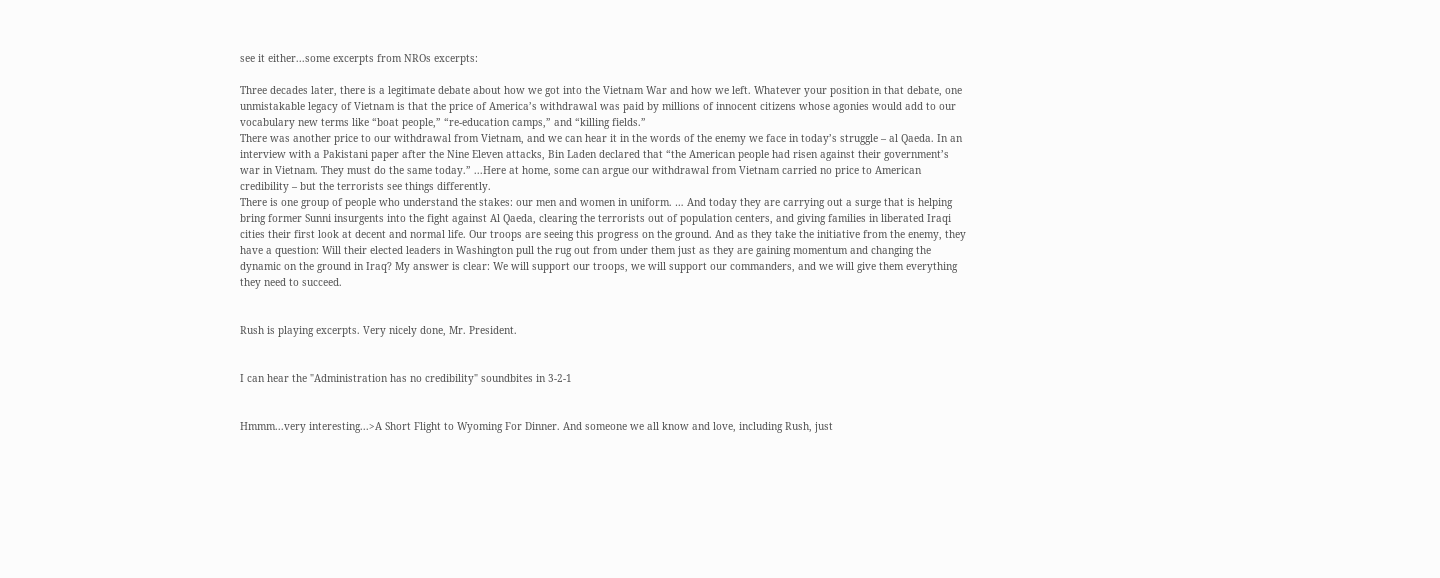see it either...some excerpts from NROs excerpts:

Three decades later, there is a legitimate debate about how we got into the Vietnam War and how we left. Whatever your position in that debate, one unmistakable legacy of Vietnam is that the price of America’s withdrawal was paid by millions of innocent citizens whose agonies would add to our vocabulary new terms like “boat people,” “re-education camps,” and “killing fields.”
There was another price to our withdrawal from Vietnam, and we can hear it in the words of the enemy we face in today’s struggle – al Qaeda. In an interview with a Pakistani paper after the Nine Eleven attacks, Bin Laden declared that “the American people had risen against their government’s war in Vietnam. They must do the same today.” ...Here at home, some can argue our withdrawal from Vietnam carried no price to American credibility – but the terrorists see things differently.
There is one group of people who understand the stakes: our men and women in uniform. … And today they are carrying out a surge that is helping bring former Sunni insurgents into the fight against Al Qaeda, clearing the terrorists out of population centers, and giving families in liberated Iraqi cities their first look at decent and normal life. Our troops are seeing this progress on the ground. And as they take the initiative from the enemy, they have a question: Will their elected leaders in Washington pull the rug out from under them just as they are gaining momentum and changing the dynamic on the ground in Iraq? My answer is clear: We will support our troops, we will support our commanders, and we will give them everything they need to succeed.


Rush is playing excerpts. Very nicely done, Mr. President.


I can hear the "Administration has no credibility" soundbites in 3-2-1


Hmmm...very interesting...>A Short Flight to Wyoming For Dinner. And someone we all know and love, including Rush, just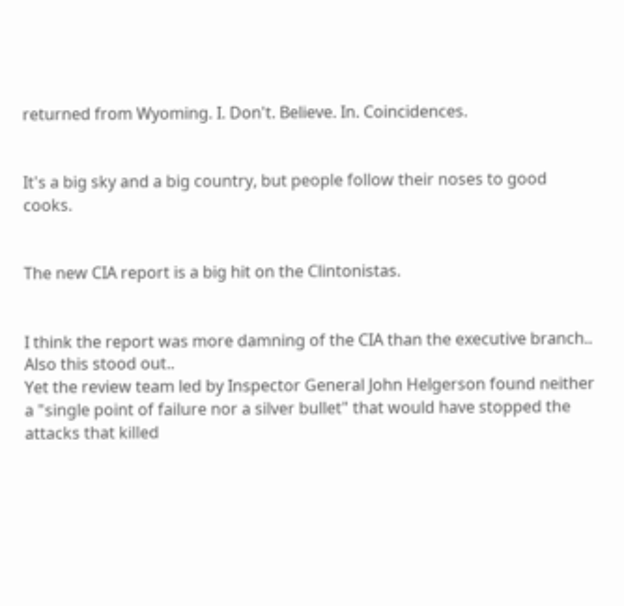returned from Wyoming. I. Don't. Believe. In. Coincidences.


It's a big sky and a big country, but people follow their noses to good cooks.


The new CIA report is a big hit on the Clintonistas.


I think the report was more damning of the CIA than the executive branch..
Also this stood out..
Yet the review team led by Inspector General John Helgerson found neither a "single point of failure nor a silver bullet" that would have stopped the attacks that killed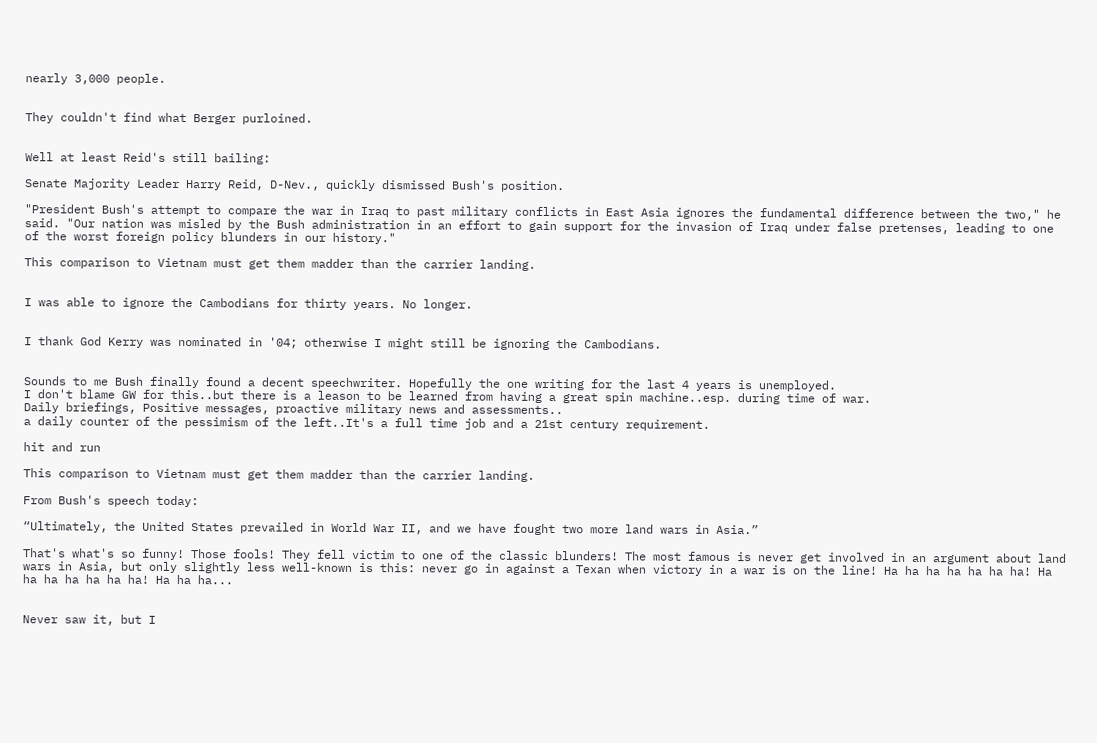nearly 3,000 people.


They couldn't find what Berger purloined.


Well at least Reid's still bailing:

Senate Majority Leader Harry Reid, D-Nev., quickly dismissed Bush's position.

"President Bush's attempt to compare the war in Iraq to past military conflicts in East Asia ignores the fundamental difference between the two," he said. "Our nation was misled by the Bush administration in an effort to gain support for the invasion of Iraq under false pretenses, leading to one of the worst foreign policy blunders in our history."

This comparison to Vietnam must get them madder than the carrier landing.


I was able to ignore the Cambodians for thirty years. No longer.


I thank God Kerry was nominated in '04; otherwise I might still be ignoring the Cambodians.


Sounds to me Bush finally found a decent speechwriter. Hopefully the one writing for the last 4 years is unemployed.
I don't blame GW for this..but there is a leason to be learned from having a great spin machine..esp. during time of war.
Daily briefings, Positive messages, proactive military news and assessments..
a daily counter of the pessimism of the left..It's a full time job and a 21st century requirement.

hit and run

This comparison to Vietnam must get them madder than the carrier landing.

From Bush's speech today:

“Ultimately, the United States prevailed in World War II, and we have fought two more land wars in Asia.”

That's what's so funny! Those fools! They fell victim to one of the classic blunders! The most famous is never get involved in an argument about land wars in Asia, but only slightly less well-known is this: never go in against a Texan when victory in a war is on the line! Ha ha ha ha ha ha ha! Ha ha ha ha ha ha ha! Ha ha ha...


Never saw it, but I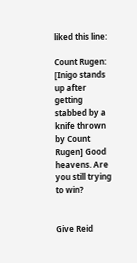liked this line:

Count Rugen: [Inigo stands up after getting stabbed by a knife thrown by Count Rugen] Good heavens. Are you still trying to win?


Give Reid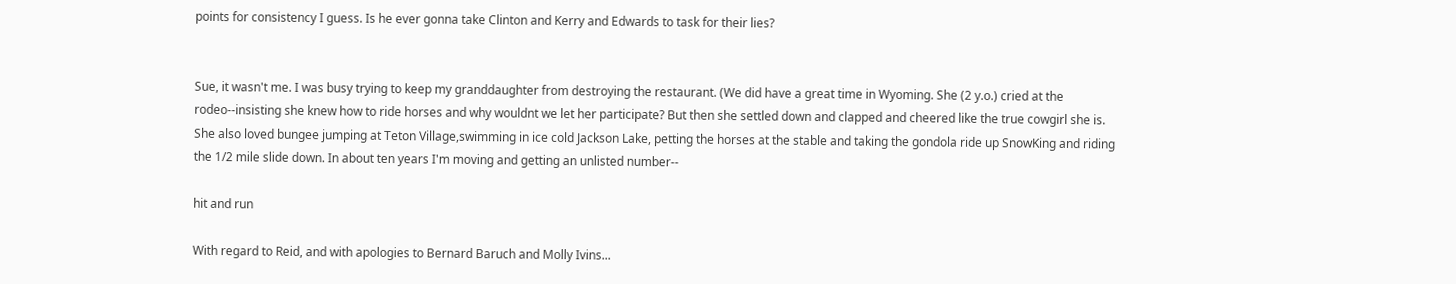points for consistency I guess. Is he ever gonna take Clinton and Kerry and Edwards to task for their lies?


Sue, it wasn't me. I was busy trying to keep my granddaughter from destroying the restaurant. (We did have a great time in Wyoming. She (2 y.o.) cried at the rodeo--insisting she knew how to ride horses and why wouldnt we let her participate? But then she settled down and clapped and cheered like the true cowgirl she is. She also loved bungee jumping at Teton Village,swimming in ice cold Jackson Lake, petting the horses at the stable and taking the gondola ride up SnowKing and riding the 1/2 mile slide down. In about ten years I'm moving and getting an unlisted number--

hit and run

With regard to Reid, and with apologies to Bernard Baruch and Molly Ivins...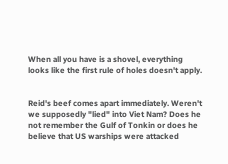When all you have is a shovel, everything looks like the first rule of holes doesn't apply.


Reid's beef comes apart immediately. Weren't we supposedly "lied" into Viet Nam? Does he not remember the Gulf of Tonkin or does he believe that US warships were attacked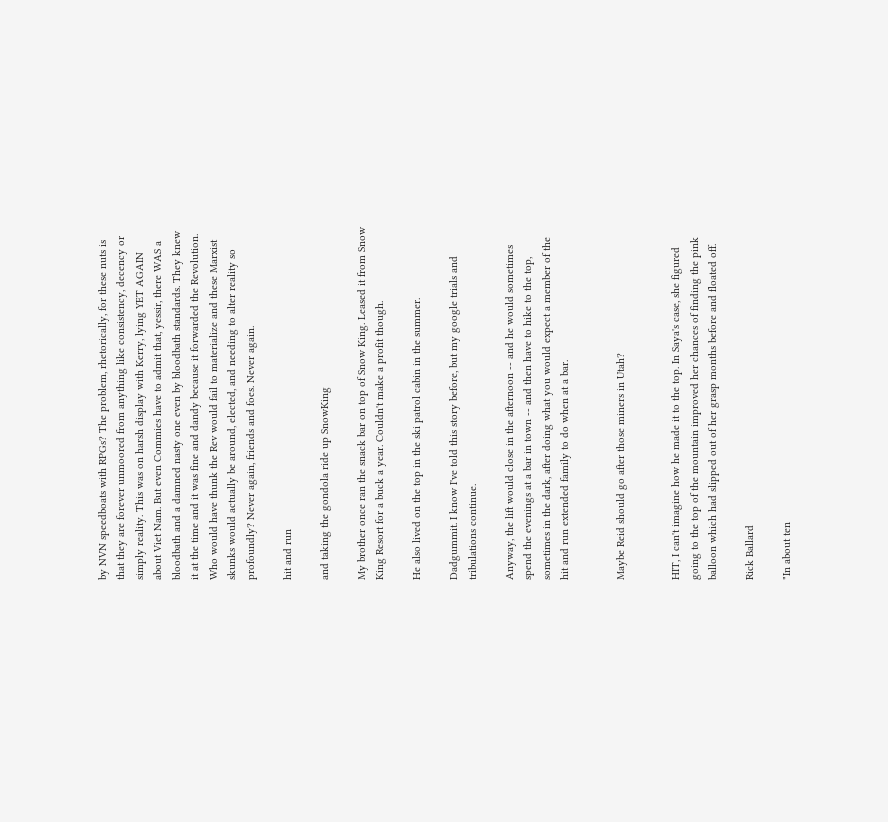by NVN speedboats with RPGs? The problem, rhetorically, for these nuts is that they are forever unmoored from anything like consistency, decency or simply reality. This was on harsh display with Kerry, lying YET AGAIN about Viet Nam. But even Commies have to admit that, yessir, there WAS a bloodbath and a damned nasty one even by bloodbath standards. They knew it at the time and it was fine and dandy because it forwarded the Revolution. Who would have thunk the Rev would fail to materialize and these Marxist skunks would actually be around, elected, and needing to alter reality so profoundly? Never again, friends and foes. Never again.

hit and run

and taking the gondola ride up SnowKing

My brother once ran the snack bar on top of Snow King. Leased it from Snow King Resort for a buck a year. Couldn't make a profit though.

He also lived on the top in the ski patrol cabin in the summer.

Dadgummit. I know I've told this story before, but my google trials and tribulations continue.

Anyway, the lift would close in the afternoon -- and he would sometimes spend the evenings at a bar in town -- and then have to hike to the top, sometimes in the dark, after doing what you would expect a member of the hit and run extended family to do when at a bar.


Maybe Reid should go after those miners in Utah?


HIT, I can't imagine how he made it to the top. In Saya's case, she figured going to the top of the mountain improved her chances of finding the pink balloon which had slipped out of her grasp months before and floated off.

Rick Ballard

"In about ten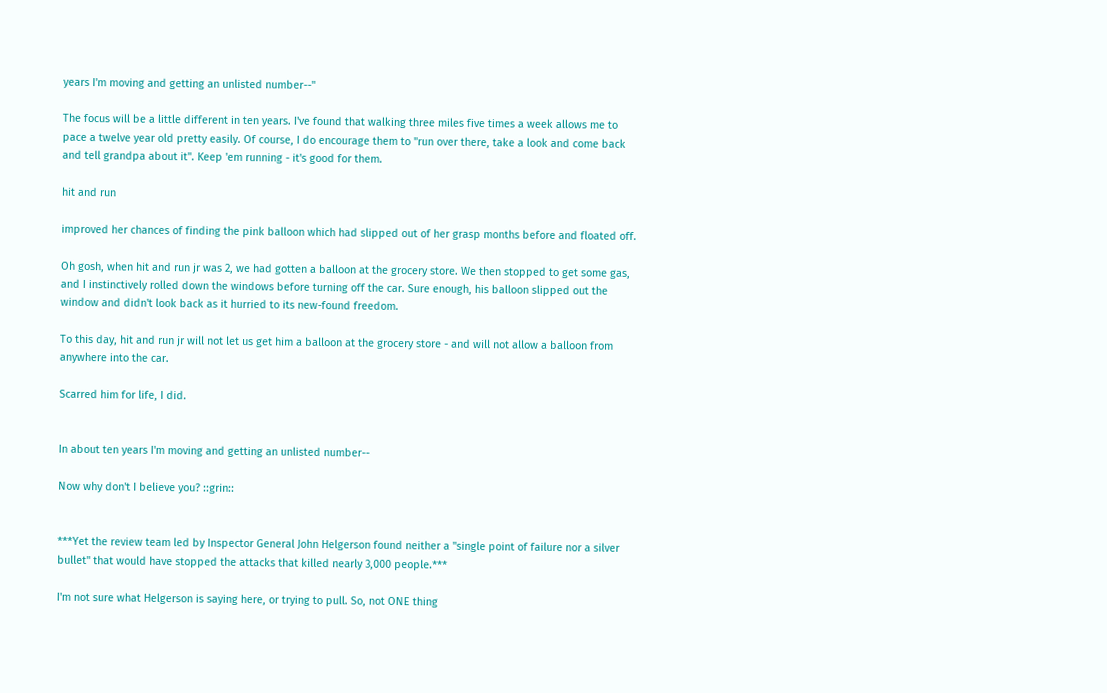years I'm moving and getting an unlisted number--"

The focus will be a little different in ten years. I've found that walking three miles five times a week allows me to pace a twelve year old pretty easily. Of course, I do encourage them to "run over there, take a look and come back and tell grandpa about it". Keep 'em running - it's good for them.

hit and run

improved her chances of finding the pink balloon which had slipped out of her grasp months before and floated off.

Oh gosh, when hit and run jr was 2, we had gotten a balloon at the grocery store. We then stopped to get some gas, and I instinctively rolled down the windows before turning off the car. Sure enough, his balloon slipped out the window and didn't look back as it hurried to its new-found freedom.

To this day, hit and run jr will not let us get him a balloon at the grocery store - and will not allow a balloon from anywhere into the car.

Scarred him for life, I did.


In about ten years I'm moving and getting an unlisted number--

Now why don't I believe you? ::grin::


***Yet the review team led by Inspector General John Helgerson found neither a "single point of failure nor a silver bullet" that would have stopped the attacks that killed nearly 3,000 people.***

I'm not sure what Helgerson is saying here, or trying to pull. So, not ONE thing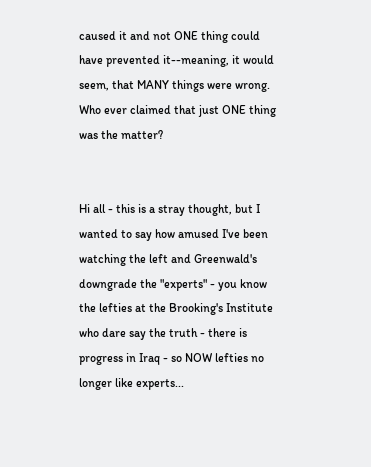caused it and not ONE thing could have prevented it--meaning, it would seem, that MANY things were wrong. Who ever claimed that just ONE thing was the matter?


Hi all - this is a stray thought, but I wanted to say how amused I've been watching the left and Greenwald's downgrade the "experts" - you know the lefties at the Brooking's Institute who dare say the truth - there is progress in Iraq - so NOW lefties no longer like experts...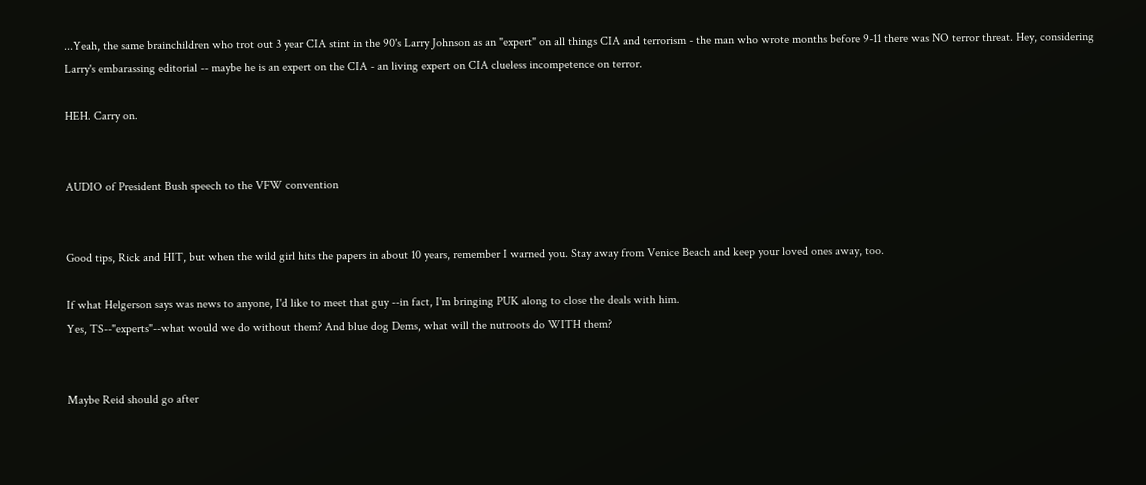...Yeah, the same brainchildren who trot out 3 year CIA stint in the 90's Larry Johnson as an "expert" on all things CIA and terrorism - the man who wrote months before 9-11 there was NO terror threat. Hey, considering Larry's embarassing editorial -- maybe he is an expert on the CIA - an living expert on CIA clueless incompetence on terror.

HEH. Carry on.


AUDIO of President Bush speech to the VFW convention


Good tips, Rick and HIT, but when the wild girl hits the papers in about 10 years, remember I warned you. Stay away from Venice Beach and keep your loved ones away, too.

If what Helgerson says was news to anyone, I'd like to meet that guy --in fact, I'm bringing PUK along to close the deals with him.
Yes, TS--"experts"--what would we do without them? And blue dog Dems, what will the nutroots do WITH them?


Maybe Reid should go after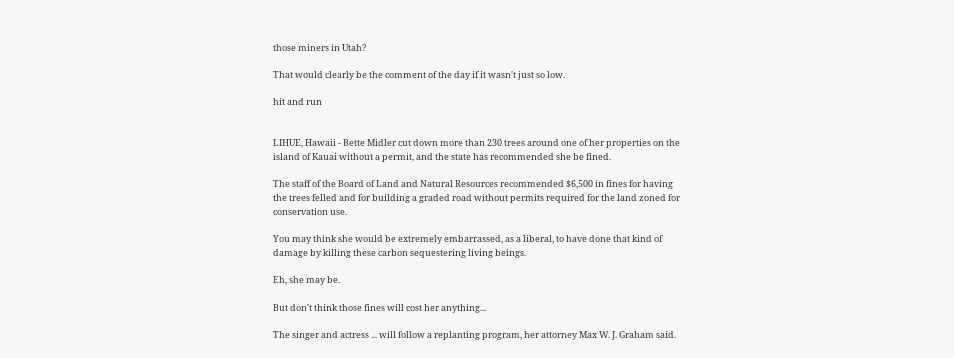those miners in Utah?

That would clearly be the comment of the day if it wasn't just so low.

hit and run


LIHUE, Hawaii - Bette Midler cut down more than 230 trees around one of her properties on the island of Kauai without a permit, and the state has recommended she be fined.

The staff of the Board of Land and Natural Resources recommended $6,500 in fines for having the trees felled and for building a graded road without permits required for the land zoned for conservation use.

You may think she would be extremely embarrassed, as a liberal, to have done that kind of damage by killing these carbon sequestering living beings.

Eh, she may be.

But don't think those fines will cost her anything...

The singer and actress ... will follow a replanting program, her attorney Max W. J. Graham said.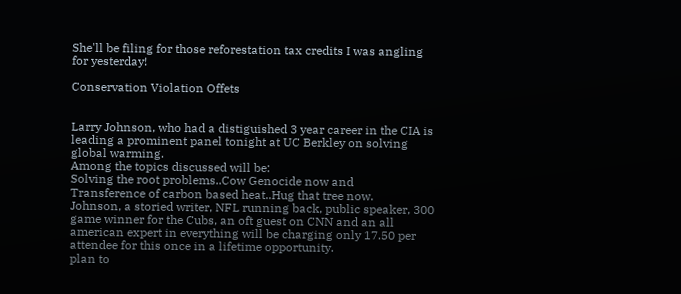She'll be filing for those reforestation tax credits I was angling for yesterday!

Conservation Violation Offets


Larry Johnson, who had a distiguished 3 year career in the CIA is leading a prominent panel tonight at UC Berkley on solving global warming.
Among the topics discussed will be:
Solving the root problems..Cow Genocide now and
Transference of carbon based heat..Hug that tree now.
Johnson, a storied writer, NFL running back, public speaker, 300 game winner for the Cubs, an oft guest on CNN and an all american expert in everything will be charging only 17.50 per attendee for this once in a lifetime opportunity.
plan to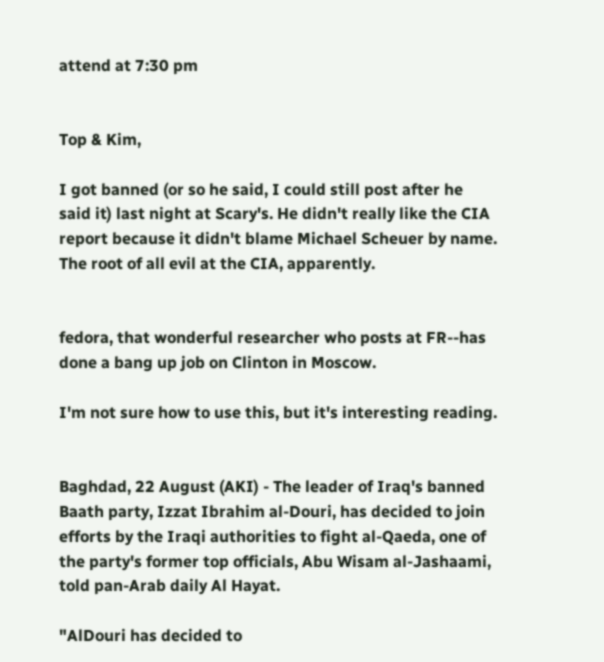attend at 7:30 pm


Top & Kim,

I got banned (or so he said, I could still post after he said it) last night at Scary's. He didn't really like the CIA report because it didn't blame Michael Scheuer by name. The root of all evil at the CIA, apparently.


fedora, that wonderful researcher who posts at FR--has done a bang up job on Clinton in Moscow.

I'm not sure how to use this, but it's interesting reading.


Baghdad, 22 August (AKI) - The leader of Iraq's banned Baath party, Izzat Ibrahim al-Douri, has decided to join efforts by the Iraqi authorities to fight al-Qaeda, one of the party's former top officials, Abu Wisam al-Jashaami, told pan-Arab daily Al Hayat.

"AlDouri has decided to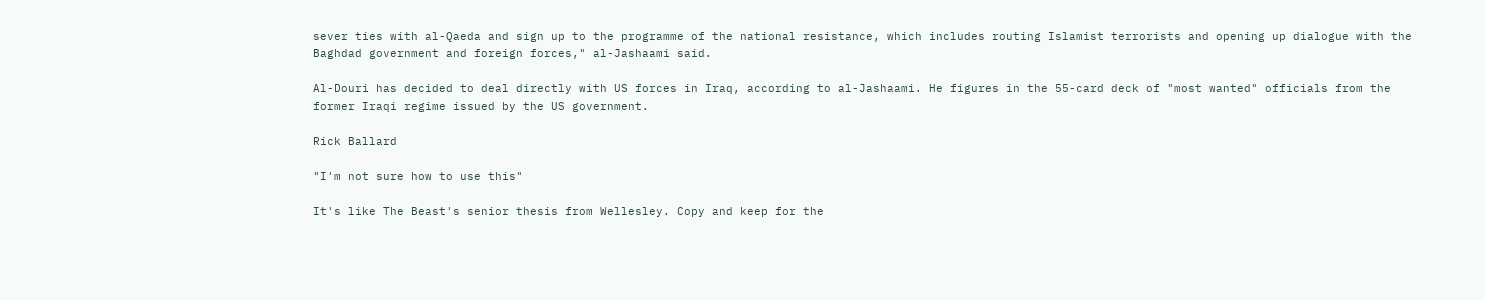sever ties with al-Qaeda and sign up to the programme of the national resistance, which includes routing Islamist terrorists and opening up dialogue with the Baghdad government and foreign forces," al-Jashaami said.

Al-Douri has decided to deal directly with US forces in Iraq, according to al-Jashaami. He figures in the 55-card deck of "most wanted" officials from the former Iraqi regime issued by the US government.

Rick Ballard

"I'm not sure how to use this"

It's like The Beast's senior thesis from Wellesley. Copy and keep for the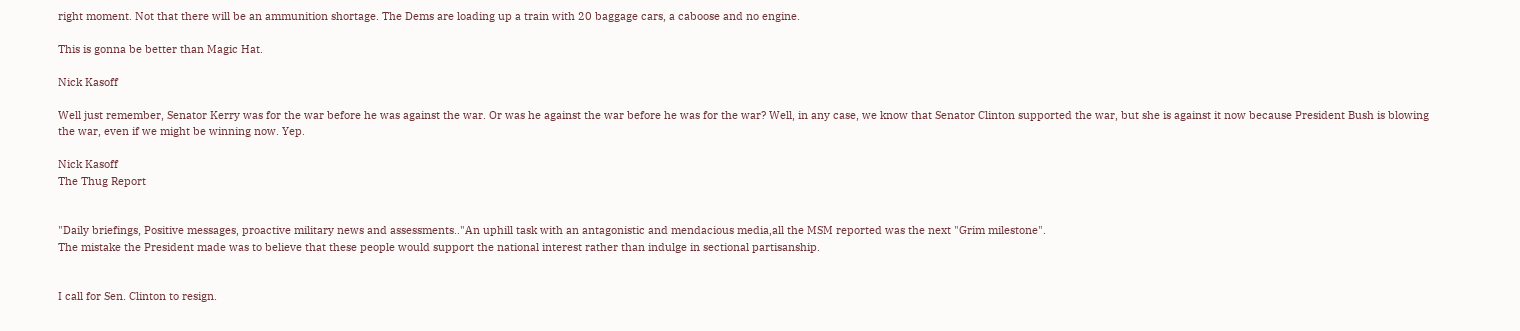right moment. Not that there will be an ammunition shortage. The Dems are loading up a train with 20 baggage cars, a caboose and no engine.

This is gonna be better than Magic Hat.

Nick Kasoff

Well just remember, Senator Kerry was for the war before he was against the war. Or was he against the war before he was for the war? Well, in any case, we know that Senator Clinton supported the war, but she is against it now because President Bush is blowing the war, even if we might be winning now. Yep.

Nick Kasoff
The Thug Report


"Daily briefings, Positive messages, proactive military news and assessments.."An uphill task with an antagonistic and mendacious media,all the MSM reported was the next "Grim milestone".
The mistake the President made was to believe that these people would support the national interest rather than indulge in sectional partisanship.


I call for Sen. Clinton to resign.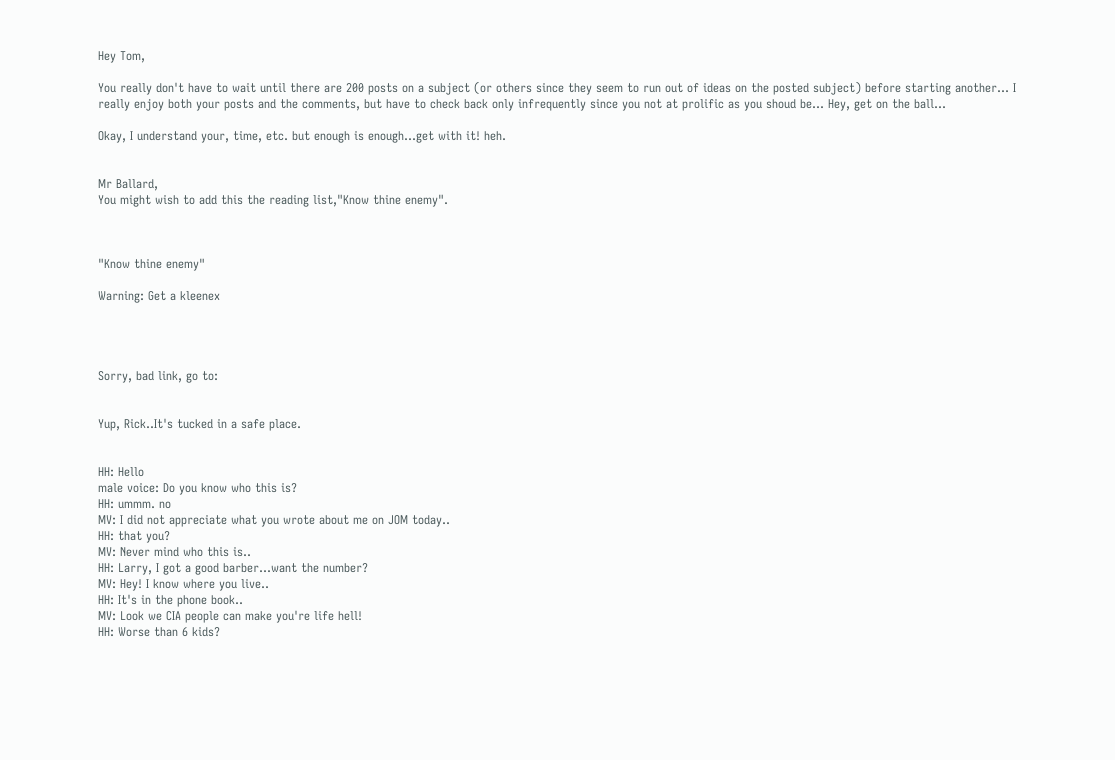Hey Tom,

You really don't have to wait until there are 200 posts on a subject (or others since they seem to run out of ideas on the posted subject) before starting another... I really enjoy both your posts and the comments, but have to check back only infrequently since you not at prolific as you shoud be... Hey, get on the ball...

Okay, I understand your, time, etc. but enough is enough...get with it! heh.


Mr Ballard,
You might wish to add this the reading list,"Know thine enemy".



"Know thine enemy"

Warning: Get a kleenex




Sorry, bad link, go to:


Yup, Rick..It's tucked in a safe place.


HH: Hello
male voice: Do you know who this is?
HH: ummm. no
MV: I did not appreciate what you wrote about me on JOM today..
HH: that you?
MV: Never mind who this is..
HH: Larry, I got a good barber...want the number?
MV: Hey! I know where you live..
HH: It's in the phone book..
MV: Look we CIA people can make you're life hell!
HH: Worse than 6 kids?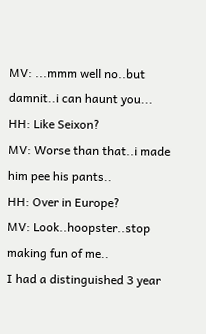MV: ...mmm well no..but damnit..i can haunt you...
HH: Like Seixon?
MV: Worse than that..i made him pee his pants..
HH: Over in Europe?
MV: Look..hoopster..stop making fun of me..
I had a distinguished 3 year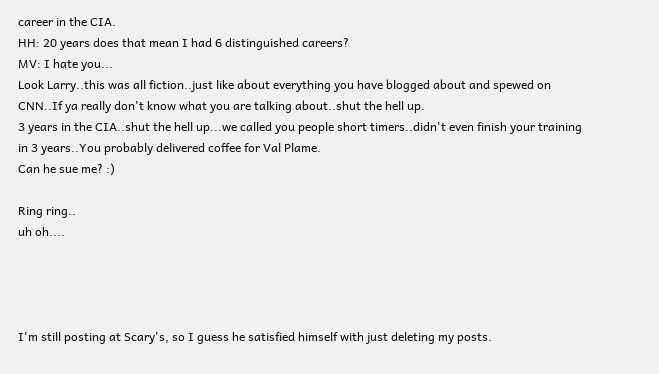career in the CIA.
HH: 20 years does that mean I had 6 distinguished careers?
MV: I hate you...
Look Larry..this was all fiction..just like about everything you have blogged about and spewed on CNN..If ya really don't know what you are talking about..shut the hell up.
3 years in the CIA..shut the hell up...we called you people short timers..didn't even finish your training in 3 years..You probably delivered coffee for Val Plame.
Can he sue me? :)

Ring ring..
uh oh....




I'm still posting at Scary's, so I guess he satisfied himself with just deleting my posts.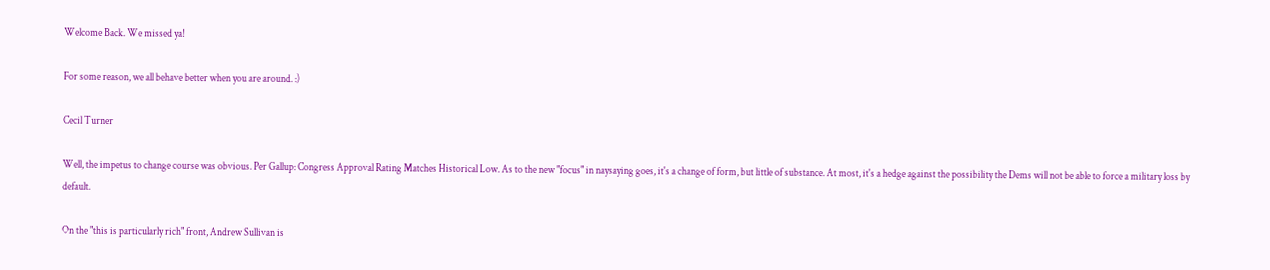Welcome Back. We missed ya!

For some reason, we all behave better when you are around. :)

Cecil Turner

Well, the impetus to change course was obvious. Per Gallup: Congress Approval Rating Matches Historical Low. As to the new "focus" in naysaying goes, it's a change of form, but little of substance. At most, it's a hedge against the possibility the Dems will not be able to force a military loss by default.

On the "this is particularly rich" front, Andrew Sullivan is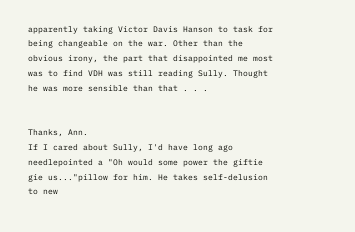apparently taking Victor Davis Hanson to task for being changeable on the war. Other than the obvious irony, the part that disappointed me most was to find VDH was still reading Sully. Thought he was more sensible than that . . .


Thanks, Ann.
If I cared about Sully, I'd have long ago needlepointed a "Oh would some power the giftie gie us..."pillow for him. He takes self-delusion to new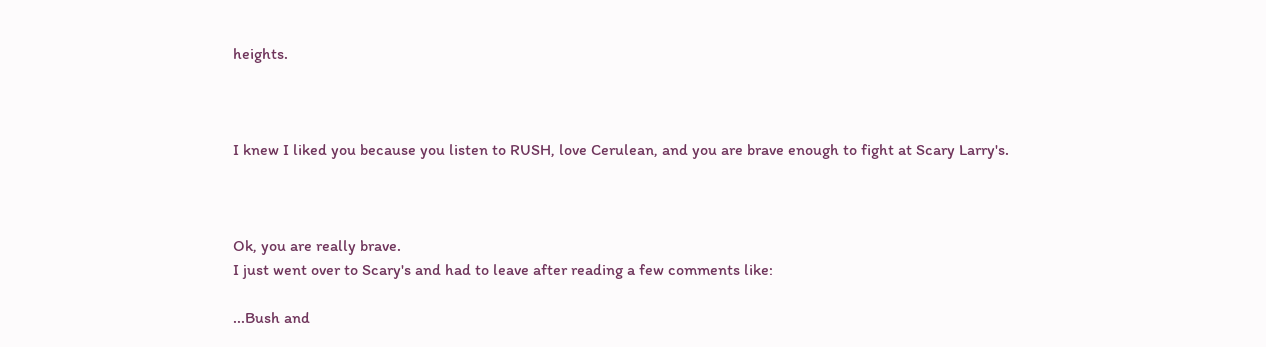heights.



I knew I liked you because you listen to RUSH, love Cerulean, and you are brave enough to fight at Scary Larry's.



Ok, you are really brave.
I just went over to Scary's and had to leave after reading a few comments like:

...Bush and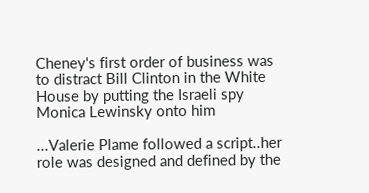Cheney's first order of business was to distract Bill Clinton in the White House by putting the Israeli spy Monica Lewinsky onto him

...Valerie Plame followed a script..her role was designed and defined by the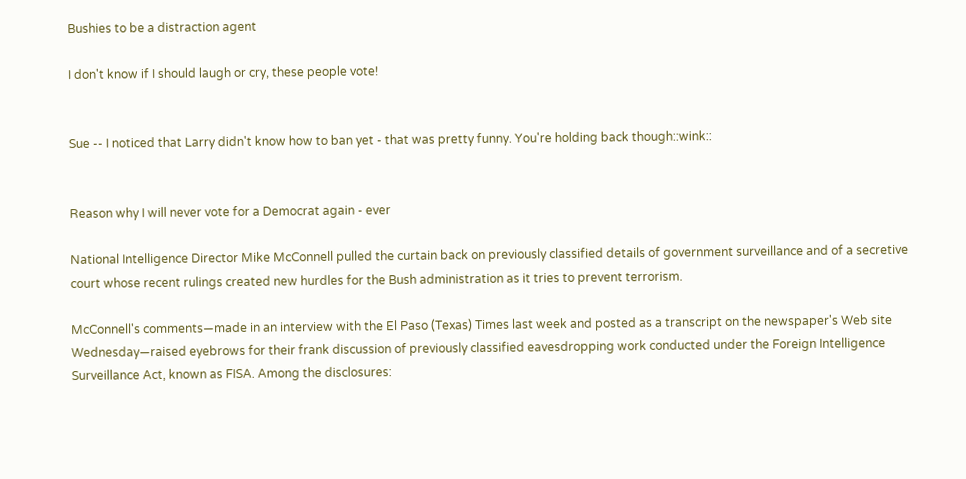Bushies to be a distraction agent

I don't know if I should laugh or cry, these people vote!


Sue -- I noticed that Larry didn't know how to ban yet - that was pretty funny. You're holding back though::wink::


Reason why I will never vote for a Democrat again - ever

National Intelligence Director Mike McConnell pulled the curtain back on previously classified details of government surveillance and of a secretive court whose recent rulings created new hurdles for the Bush administration as it tries to prevent terrorism.

McConnell's comments—made in an interview with the El Paso (Texas) Times last week and posted as a transcript on the newspaper's Web site Wednesday—raised eyebrows for their frank discussion of previously classified eavesdropping work conducted under the Foreign Intelligence Surveillance Act, known as FISA. Among the disclosures: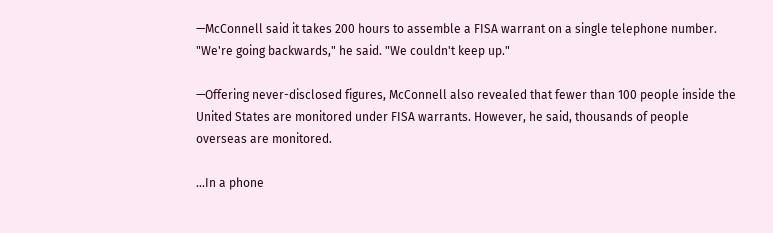—McConnell said it takes 200 hours to assemble a FISA warrant on a single telephone number. "We're going backwards," he said. "We couldn't keep up."

—Offering never-disclosed figures, McConnell also revealed that fewer than 100 people inside the United States are monitored under FISA warrants. However, he said, thousands of people overseas are monitored.

...In a phone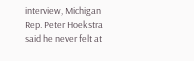interview, Michigan Rep. Peter Hoekstra said he never felt at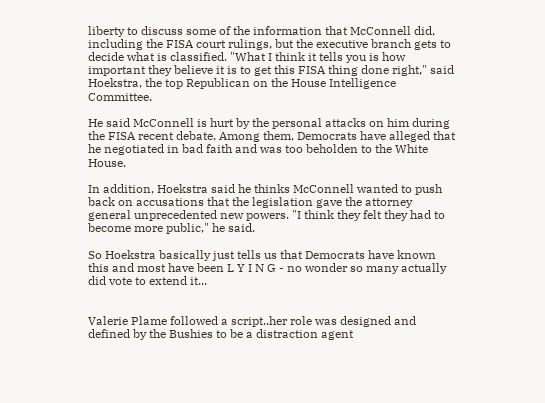liberty to discuss some of the information that McConnell did, including the FISA court rulings, but the executive branch gets to decide what is classified. "What I think it tells you is how important they believe it is to get this FISA thing done right," said Hoekstra, the top Republican on the House Intelligence Committee.

He said McConnell is hurt by the personal attacks on him during the FISA recent debate. Among them, Democrats have alleged that he negotiated in bad faith and was too beholden to the White House.

In addition, Hoekstra said he thinks McConnell wanted to push back on accusations that the legislation gave the attorney general unprecedented new powers. "I think they felt they had to become more public," he said.

So Hoekstra basically just tells us that Democrats have known this and most have been L Y I N G - no wonder so many actually did vote to extend it...


Valerie Plame followed a script..her role was designed and defined by the Bushies to be a distraction agent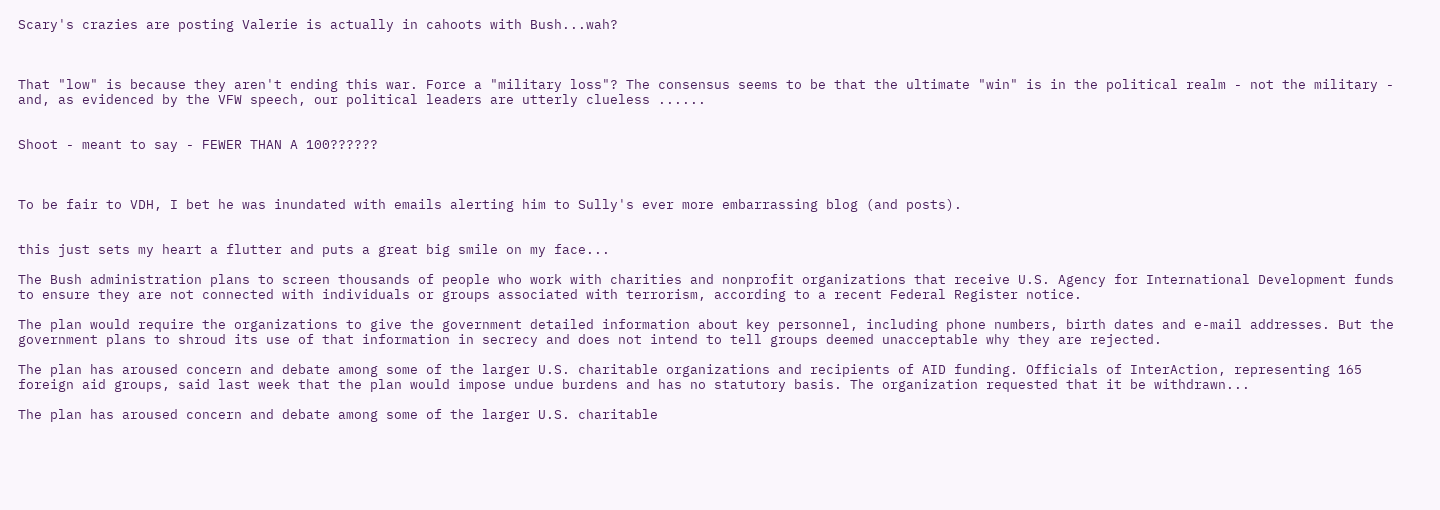Scary's crazies are posting Valerie is actually in cahoots with Bush...wah?



That "low" is because they aren't ending this war. Force a "military loss"? The consensus seems to be that the ultimate "win" is in the political realm - not the military - and, as evidenced by the VFW speech, our political leaders are utterly clueless ......


Shoot - meant to say - FEWER THAN A 100??????



To be fair to VDH, I bet he was inundated with emails alerting him to Sully's ever more embarrassing blog (and posts).


this just sets my heart a flutter and puts a great big smile on my face...

The Bush administration plans to screen thousands of people who work with charities and nonprofit organizations that receive U.S. Agency for International Development funds to ensure they are not connected with individuals or groups associated with terrorism, according to a recent Federal Register notice.

The plan would require the organizations to give the government detailed information about key personnel, including phone numbers, birth dates and e-mail addresses. But the government plans to shroud its use of that information in secrecy and does not intend to tell groups deemed unacceptable why they are rejected.

The plan has aroused concern and debate among some of the larger U.S. charitable organizations and recipients of AID funding. Officials of InterAction, representing 165 foreign aid groups, said last week that the plan would impose undue burdens and has no statutory basis. The organization requested that it be withdrawn...

The plan has aroused concern and debate among some of the larger U.S. charitable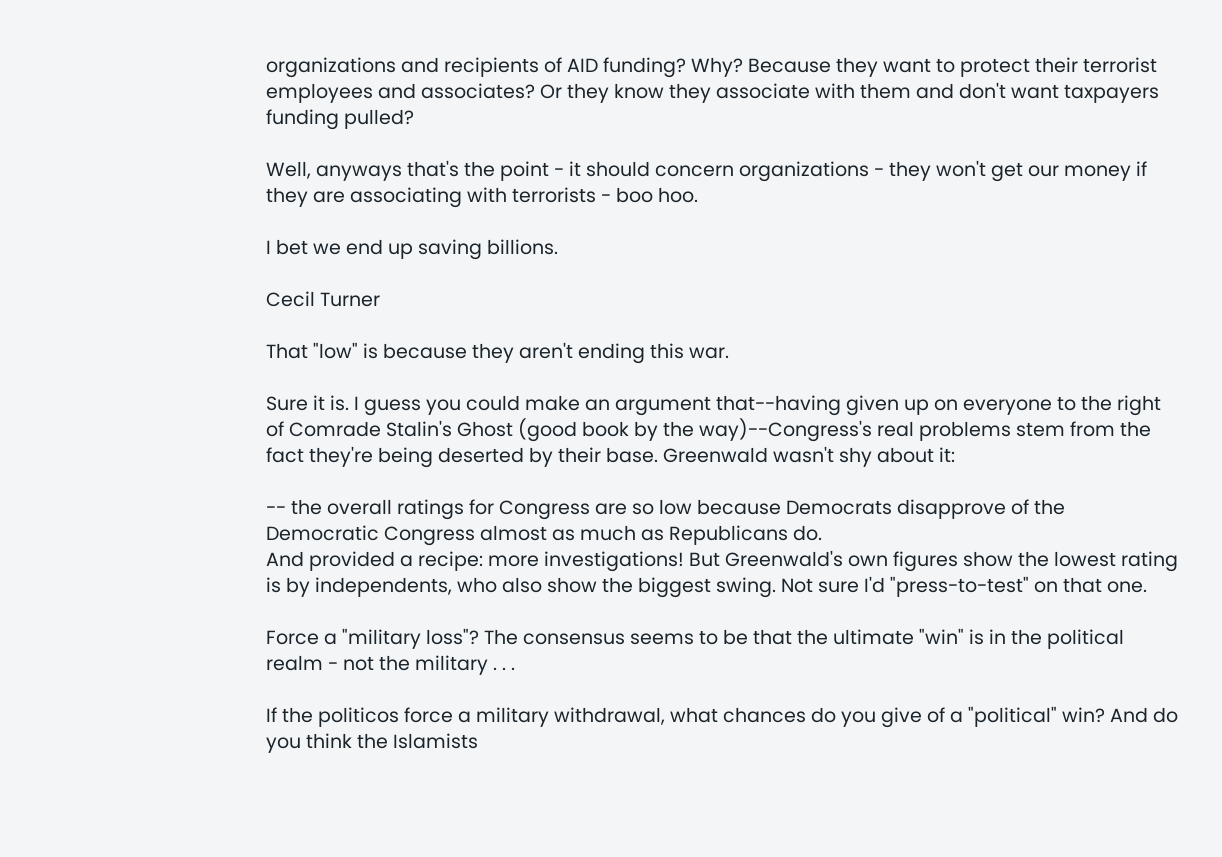organizations and recipients of AID funding? Why? Because they want to protect their terrorist employees and associates? Or they know they associate with them and don't want taxpayers funding pulled?

Well, anyways that's the point - it should concern organizations - they won't get our money if they are associating with terrorists - boo hoo.

I bet we end up saving billions.

Cecil Turner

That "low" is because they aren't ending this war.

Sure it is. I guess you could make an argument that--having given up on everyone to the right of Comrade Stalin's Ghost (good book by the way)--Congress's real problems stem from the fact they're being deserted by their base. Greenwald wasn't shy about it:

-- the overall ratings for Congress are so low because Democrats disapprove of the Democratic Congress almost as much as Republicans do.
And provided a recipe: more investigations! But Greenwald's own figures show the lowest rating is by independents, who also show the biggest swing. Not sure I'd "press-to-test" on that one.

Force a "military loss"? The consensus seems to be that the ultimate "win" is in the political realm - not the military . . .

If the politicos force a military withdrawal, what chances do you give of a "political" win? And do you think the Islamists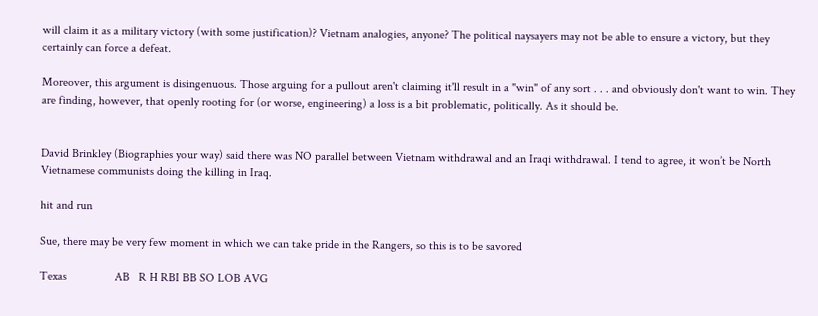will claim it as a military victory (with some justification)? Vietnam analogies, anyone? The political naysayers may not be able to ensure a victory, but they certainly can force a defeat.

Moreover, this argument is disingenuous. Those arguing for a pullout aren't claiming it'll result in a "win" of any sort . . . and obviously don't want to win. They are finding, however, that openly rooting for (or worse, engineering) a loss is a bit problematic, politically. As it should be.


David Brinkley (Biographies your way) said there was NO parallel between Vietnam withdrawal and an Iraqi withdrawal. I tend to agree, it won’t be North Vietnamese communists doing the killing in Iraq.

hit and run

Sue, there may be very few moment in which we can take pride in the Rangers, so this is to be savored

Texas                AB   R H RBI BB SO LOB AVG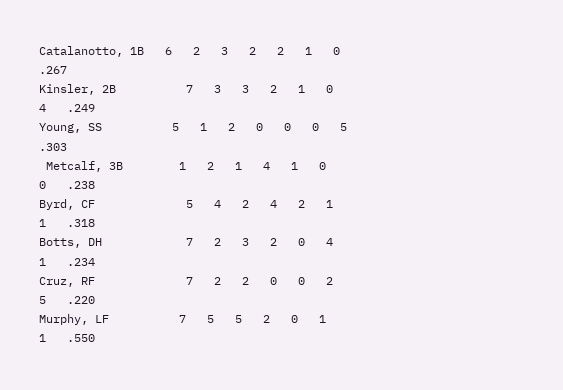Catalanotto, 1B   6   2   3   2   2   1   0   .267
Kinsler, 2B          7   3   3   2   1   0   4   .249
Young, SS          5   1   2   0   0   0   5   .303
 Metcalf, 3B        1   2   1   4   1   0   0   .238
Byrd, CF             5   4   2   4   2   1   1   .318
Botts, DH            7   2   3   2   0   4   1   .234
Cruz, RF             7   2   2   0   0   2   5   .220
Murphy, LF          7   5   5   2   0   1   1   .550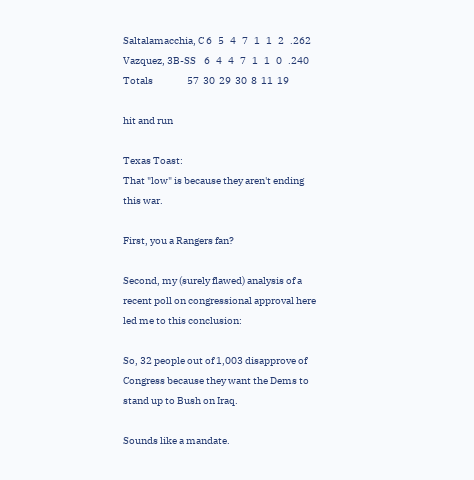Saltalamacchia, C 6   5   4   7   1   1   2   .262
Vazquez, 3B-SS    6   4   4   7   1   1   0   .240
Totals                 57  30  29  30  8  11  19

hit and run

Texas Toast:
That "low" is because they aren't ending this war.

First, you a Rangers fan?

Second, my (surely flawed) analysis of a recent poll on congressional approval here led me to this conclusion:

So, 32 people out of 1,003 disapprove of Congress because they want the Dems to stand up to Bush on Iraq.

Sounds like a mandate.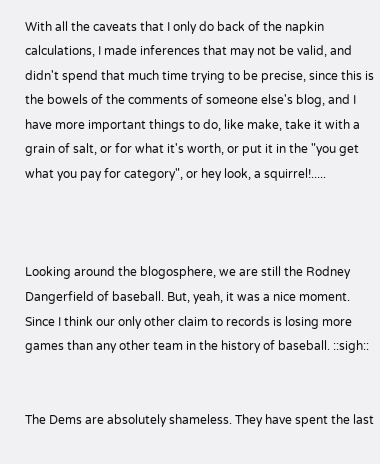With all the caveats that I only do back of the napkin calculations, I made inferences that may not be valid, and didn't spend that much time trying to be precise, since this is the bowels of the comments of someone else's blog, and I have more important things to do, like make, take it with a grain of salt, or for what it's worth, or put it in the "you get what you pay for category", or hey look, a squirrel!.....



Looking around the blogosphere, we are still the Rodney Dangerfield of baseball. But, yeah, it was a nice moment. Since I think our only other claim to records is losing more games than any other team in the history of baseball. ::sigh::


The Dems are absolutely shameless. They have spent the last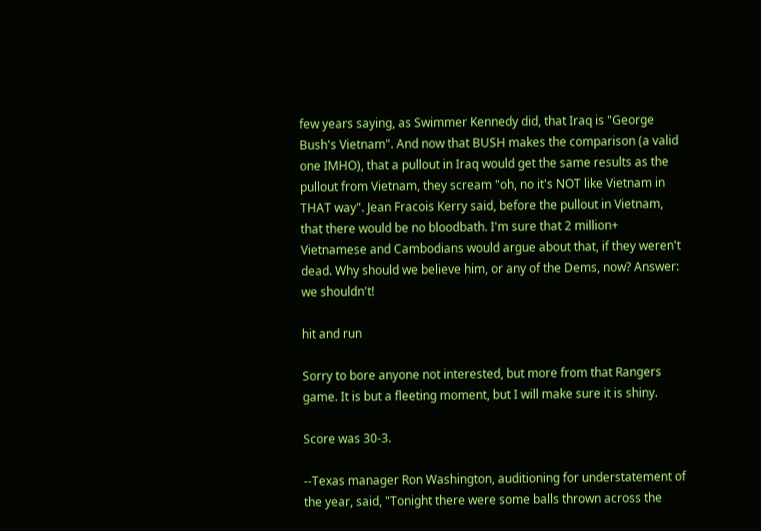few years saying, as Swimmer Kennedy did, that Iraq is "George Bush's Vietnam". And now that BUSH makes the comparison (a valid one IMHO), that a pullout in Iraq would get the same results as the pullout from Vietnam, they scream "oh, no it's NOT like Vietnam in THAT way". Jean Fracois Kerry said, before the pullout in Vietnam, that there would be no bloodbath. I'm sure that 2 million+ Vietnamese and Cambodians would argue about that, if they weren't dead. Why should we believe him, or any of the Dems, now? Answer: we shouldn't!

hit and run

Sorry to bore anyone not interested, but more from that Rangers game. It is but a fleeting moment, but I will make sure it is shiny.

Score was 30-3.

--Texas manager Ron Washington, auditioning for understatement of the year, said, "Tonight there were some balls thrown across the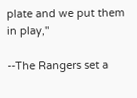plate and we put them in play,"

--The Rangers set a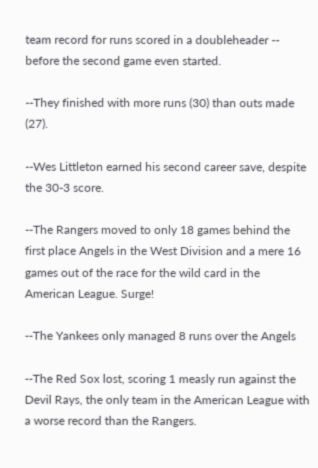team record for runs scored in a doubleheader -- before the second game even started.

--They finished with more runs (30) than outs made (27).

--Wes Littleton earned his second career save, despite the 30-3 score.

--The Rangers moved to only 18 games behind the first place Angels in the West Division and a mere 16 games out of the race for the wild card in the American League. Surge!

--The Yankees only managed 8 runs over the Angels

--The Red Sox lost, scoring 1 measly run against the Devil Rays, the only team in the American League with a worse record than the Rangers.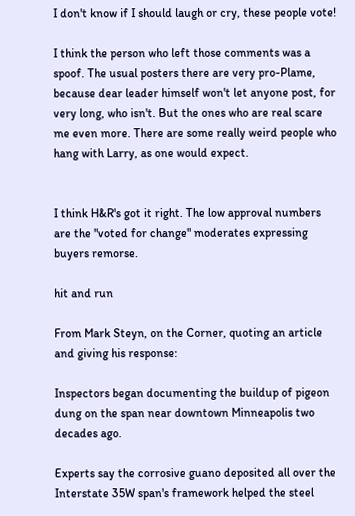I don't know if I should laugh or cry, these people vote!

I think the person who left those comments was a spoof. The usual posters there are very pro-Plame, because dear leader himself won't let anyone post, for very long, who isn't. But the ones who are real scare me even more. There are some really weird people who hang with Larry, as one would expect.


I think H&R's got it right. The low approval numbers are the "voted for change" moderates expressing buyers remorse.

hit and run

From Mark Steyn, on the Corner, quoting an article and giving his response:

Inspectors began documenting the buildup of pigeon dung on the span near downtown Minneapolis two decades ago.

Experts say the corrosive guano deposited all over the Interstate 35W span's framework helped the steel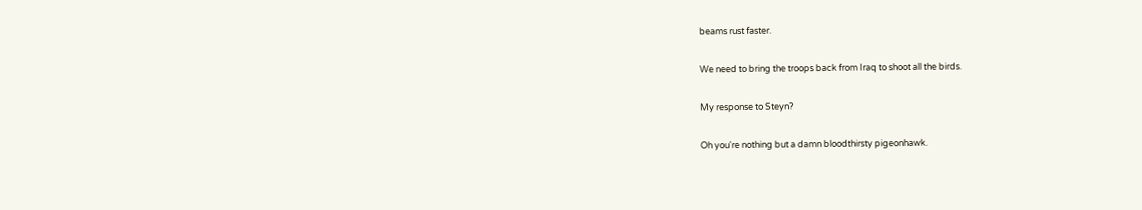beams rust faster.

We need to bring the troops back from Iraq to shoot all the birds.

My response to Steyn?

Oh you're nothing but a damn bloodthirsty pigeonhawk.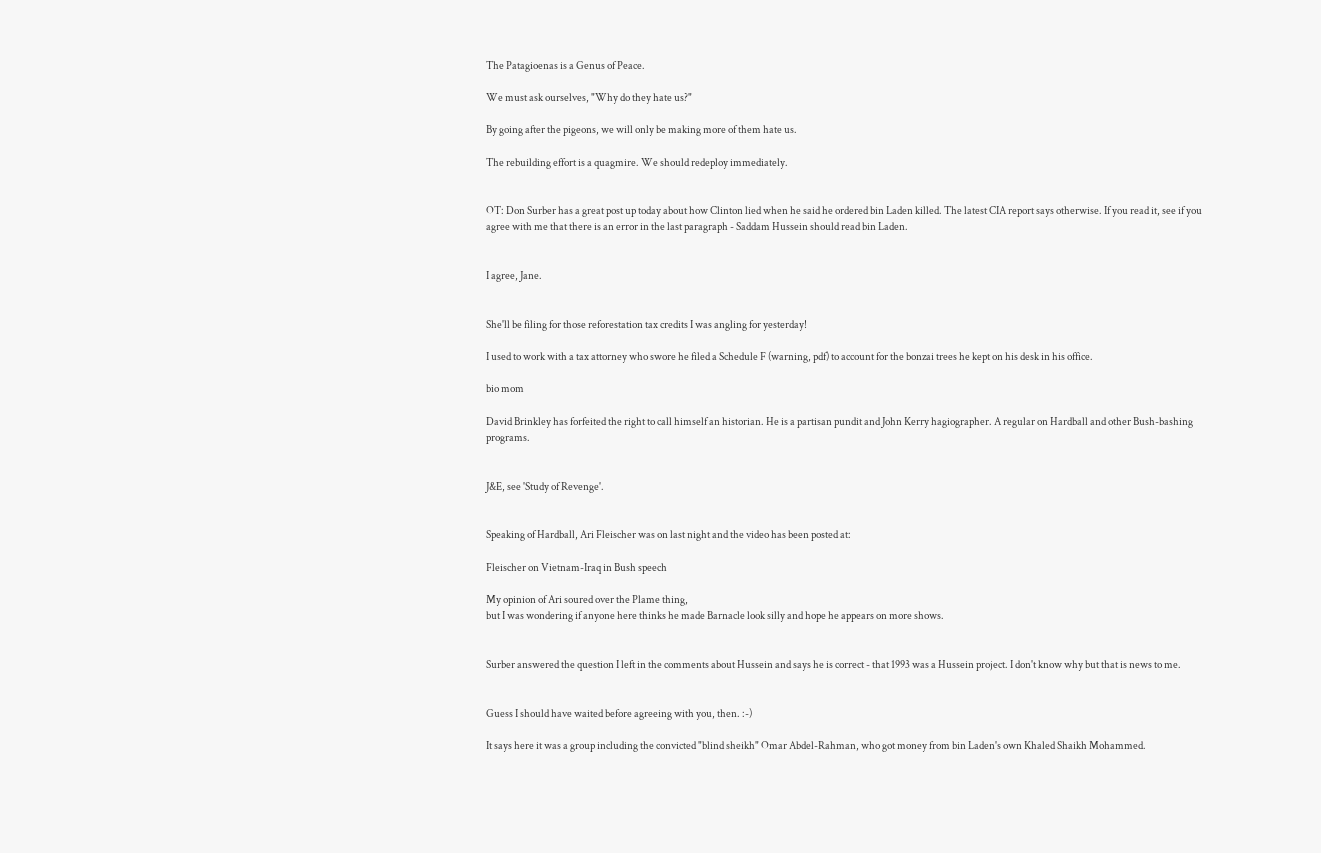The Patagioenas is a Genus of Peace.

We must ask ourselves, "Why do they hate us?"

By going after the pigeons, we will only be making more of them hate us.

The rebuilding effort is a quagmire. We should redeploy immediately.


OT: Don Surber has a great post up today about how Clinton lied when he said he ordered bin Laden killed. The latest CIA report says otherwise. If you read it, see if you agree with me that there is an error in the last paragraph - Saddam Hussein should read bin Laden.


I agree, Jane.


She'll be filing for those reforestation tax credits I was angling for yesterday!

I used to work with a tax attorney who swore he filed a Schedule F (warning, pdf) to account for the bonzai trees he kept on his desk in his office.

bio mom

David Brinkley has forfeited the right to call himself an historian. He is a partisan pundit and John Kerry hagiographer. A regular on Hardball and other Bush-bashing programs.


J&E, see 'Study of Revenge'.


Speaking of Hardball, Ari Fleischer was on last night and the video has been posted at:

Fleischer on Vietnam-Iraq in Bush speech

My opinion of Ari soured over the Plame thing,
but I was wondering if anyone here thinks he made Barnacle look silly and hope he appears on more shows.


Surber answered the question I left in the comments about Hussein and says he is correct - that 1993 was a Hussein project. I don't know why but that is news to me.


Guess I should have waited before agreeing with you, then. :-)

It says here it was a group including the convicted "blind sheikh" Omar Abdel-Rahman, who got money from bin Laden's own Khaled Shaikh Mohammed.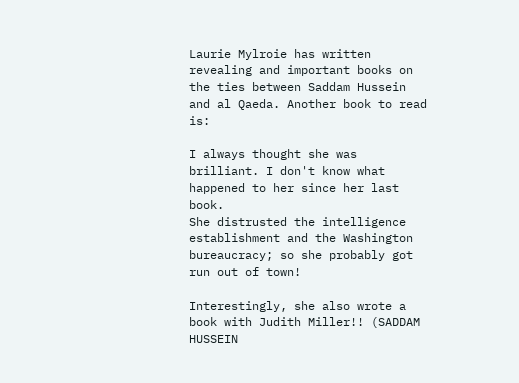Laurie Mylroie has written revealing and important books on the ties between Saddam Hussein and al Qaeda. Another book to read is:

I always thought she was brilliant. I don't know what happened to her since her last book.
She distrusted the intelligence establishment and the Washington bureaucracy; so she probably got run out of town!

Interestingly, she also wrote a book with Judith Miller!! (SADDAM HUSSEIN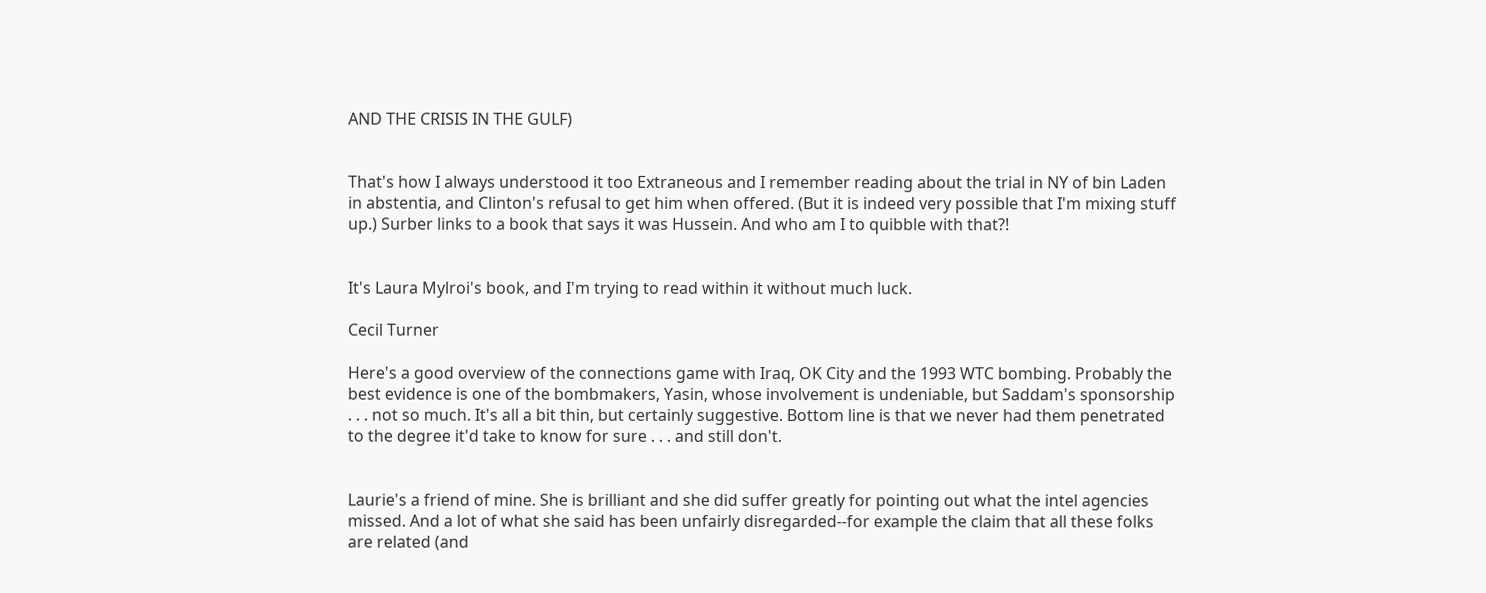AND THE CRISIS IN THE GULF)


That's how I always understood it too Extraneous and I remember reading about the trial in NY of bin Laden in abstentia, and Clinton's refusal to get him when offered. (But it is indeed very possible that I'm mixing stuff up.) Surber links to a book that says it was Hussein. And who am I to quibble with that?!


It's Laura Mylroi's book, and I'm trying to read within it without much luck.

Cecil Turner

Here's a good overview of the connections game with Iraq, OK City and the 1993 WTC bombing. Probably the best evidence is one of the bombmakers, Yasin, whose involvement is undeniable, but Saddam's sponsorship . . . not so much. It's all a bit thin, but certainly suggestive. Bottom line is that we never had them penetrated to the degree it'd take to know for sure . . . and still don't.


Laurie's a friend of mine. She is brilliant and she did suffer greatly for pointing out what the intel agencies missed. And a lot of what she said has been unfairly disregarded--for example the claim that all these folks are related (and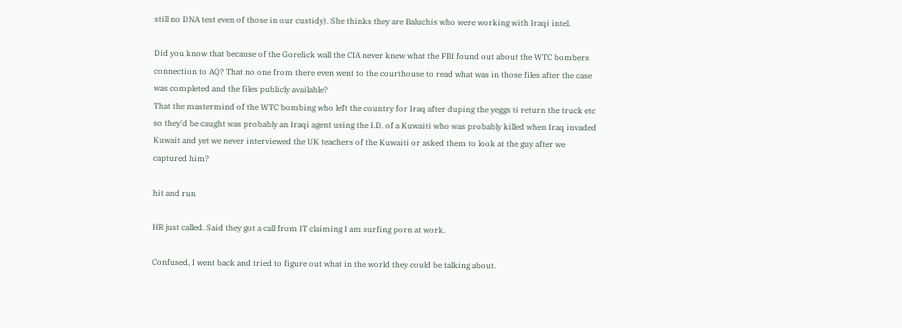still no DNA test even of those in our custidy). She thinks they are Baluchis who were working with Iraqi intel.

Did you know that because of the Gorelick wall the CIA never knew what the FBI found out about the WTC bombers connection to AQ? That no one from there even went to the courthouse to read what was in those files after the case was completed and the files publicly available?
That the mastermind of the WTC bombing who left the country for Iraq after duping the yeggs ti return the truck etc so they'd be caught was probably an Iraqi agent using the I.D. of a Kuwaiti who was probably killed when Iraq invaded Kuwait and yet we never interviewed the UK teachers of the Kuwaiti or asked them to look at the guy after we captured him?

hit and run

HR just called. Said they got a call from IT claiming I am surfing porn at work.

Confused, I went back and tried to figure out what in the world they could be talking about.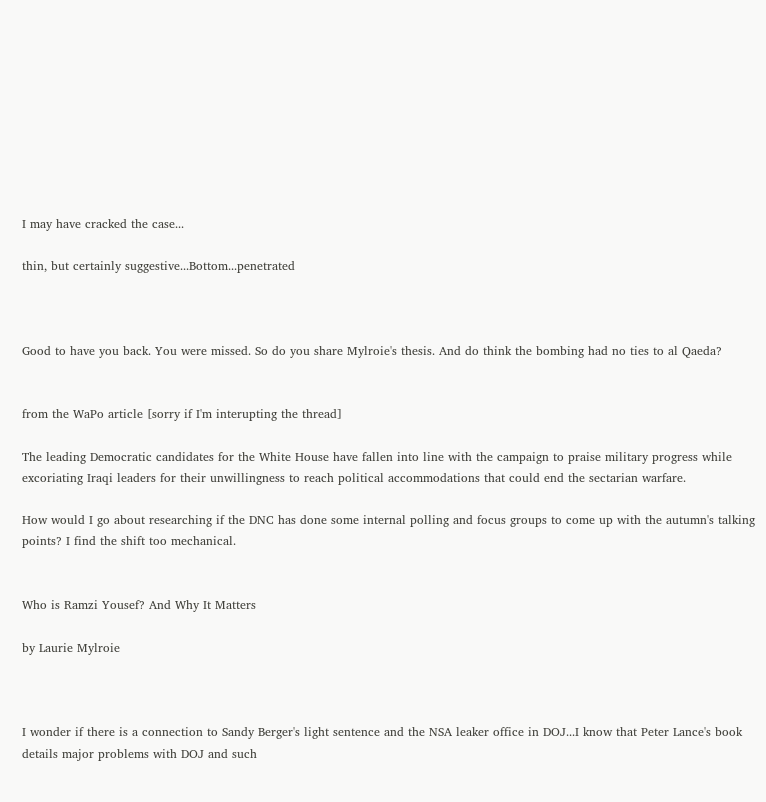I may have cracked the case...

thin, but certainly suggestive...Bottom...penetrated



Good to have you back. You were missed. So do you share Mylroie's thesis. And do think the bombing had no ties to al Qaeda?


from the WaPo article [sorry if I'm interupting the thread]

The leading Democratic candidates for the White House have fallen into line with the campaign to praise military progress while excoriating Iraqi leaders for their unwillingness to reach political accommodations that could end the sectarian warfare.

How would I go about researching if the DNC has done some internal polling and focus groups to come up with the autumn's talking points? I find the shift too mechanical.


Who is Ramzi Yousef? And Why It Matters

by Laurie Mylroie



I wonder if there is a connection to Sandy Berger's light sentence and the NSA leaker office in DOJ...I know that Peter Lance's book details major problems with DOJ and such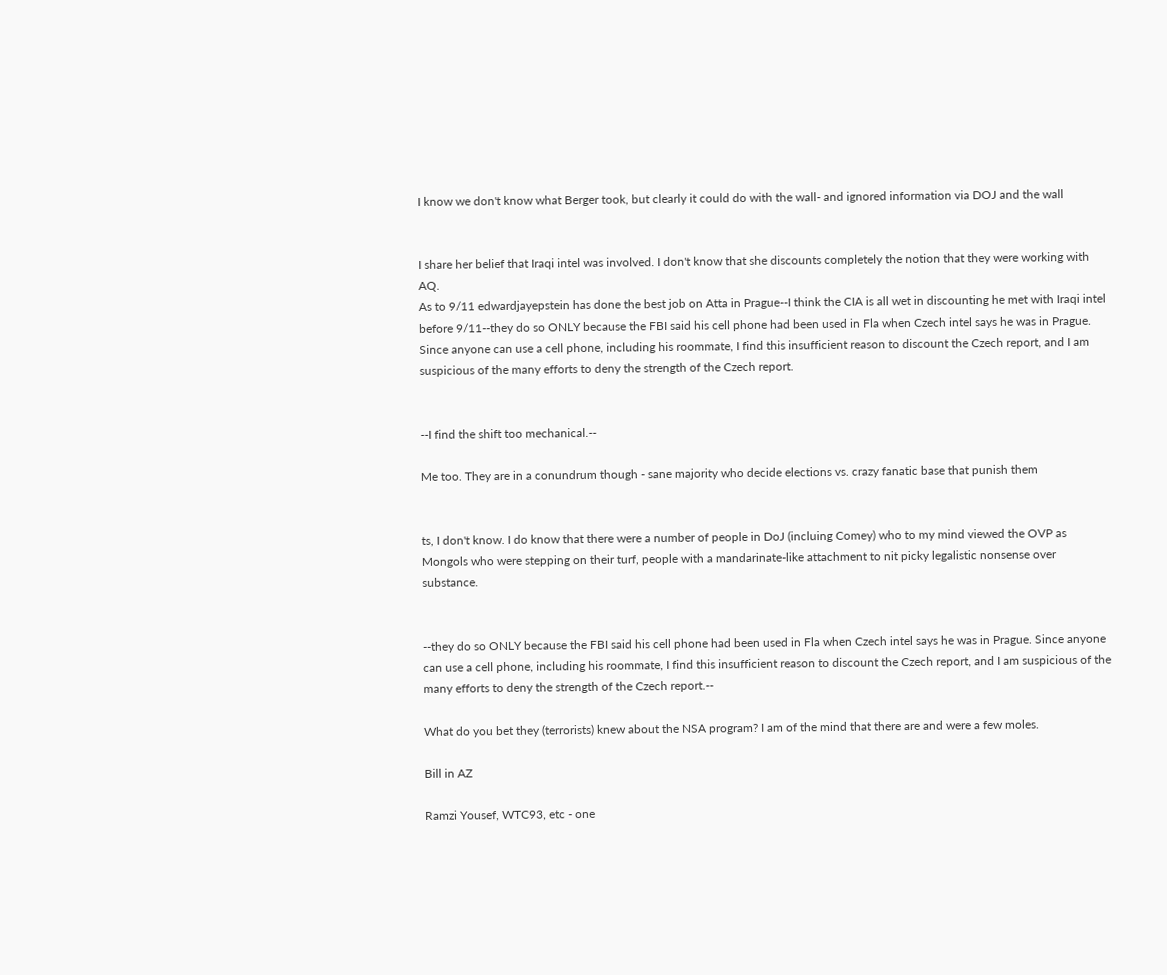I know we don't know what Berger took, but clearly it could do with the wall- and ignored information via DOJ and the wall


I share her belief that Iraqi intel was involved. I don't know that she discounts completely the notion that they were working with AQ.
As to 9/11 edwardjayepstein has done the best job on Atta in Prague--I think the CIA is all wet in discounting he met with Iraqi intel before 9/11--they do so ONLY because the FBI said his cell phone had been used in Fla when Czech intel says he was in Prague. Since anyone can use a cell phone, including his roommate, I find this insufficient reason to discount the Czech report, and I am suspicious of the many efforts to deny the strength of the Czech report.


--I find the shift too mechanical.--

Me too. They are in a conundrum though - sane majority who decide elections vs. crazy fanatic base that punish them


ts, I don't know. I do know that there were a number of people in DoJ (incluing Comey) who to my mind viewed the OVP as Mongols who were stepping on their turf, people with a mandarinate-like attachment to nit picky legalistic nonsense over substance.


--they do so ONLY because the FBI said his cell phone had been used in Fla when Czech intel says he was in Prague. Since anyone can use a cell phone, including his roommate, I find this insufficient reason to discount the Czech report, and I am suspicious of the many efforts to deny the strength of the Czech report.--

What do you bet they (terrorists) knew about the NSA program? I am of the mind that there are and were a few moles.

Bill in AZ

Ramzi Yousef, WTC93, etc - one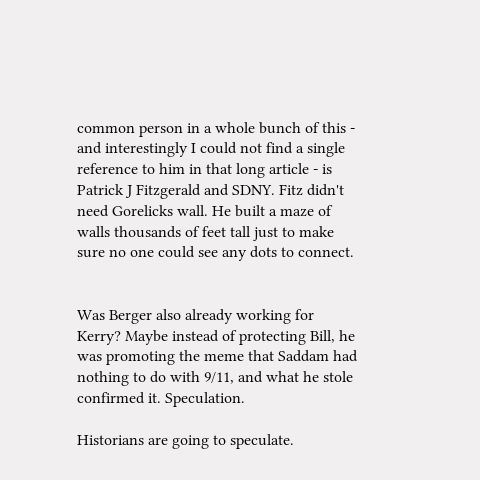common person in a whole bunch of this - and interestingly I could not find a single reference to him in that long article - is Patrick J Fitzgerald and SDNY. Fitz didn't need Gorelicks wall. He built a maze of walls thousands of feet tall just to make sure no one could see any dots to connect.


Was Berger also already working for Kerry? Maybe instead of protecting Bill, he was promoting the meme that Saddam had nothing to do with 9/11, and what he stole confirmed it. Speculation.

Historians are going to speculate.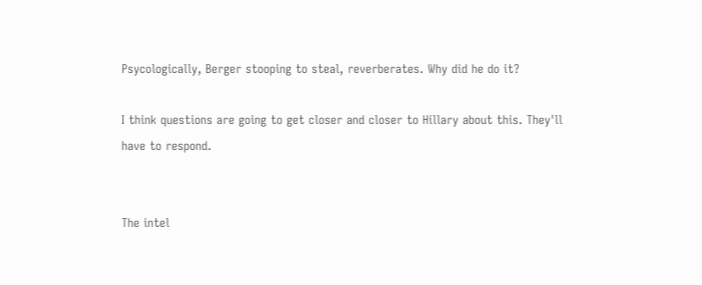Psycologically, Berger stooping to steal, reverberates. Why did he do it?

I think questions are going to get closer and closer to Hillary about this. They'll have to respond.


The intel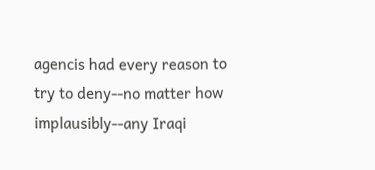agencis had every reason to try to deny--no matter how implausibly--any Iraqi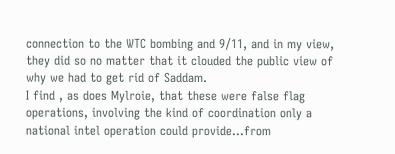connection to the WTC bombing and 9/11, and in my view, they did so no matter that it clouded the public view of why we had to get rid of Saddam.
I find , as does Mylroie, that these were false flag operations, involving the kind of coordination only a national intel operation could provide...from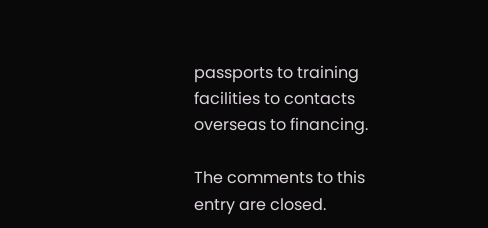passports to training facilities to contacts overseas to financing.

The comments to this entry are closed.